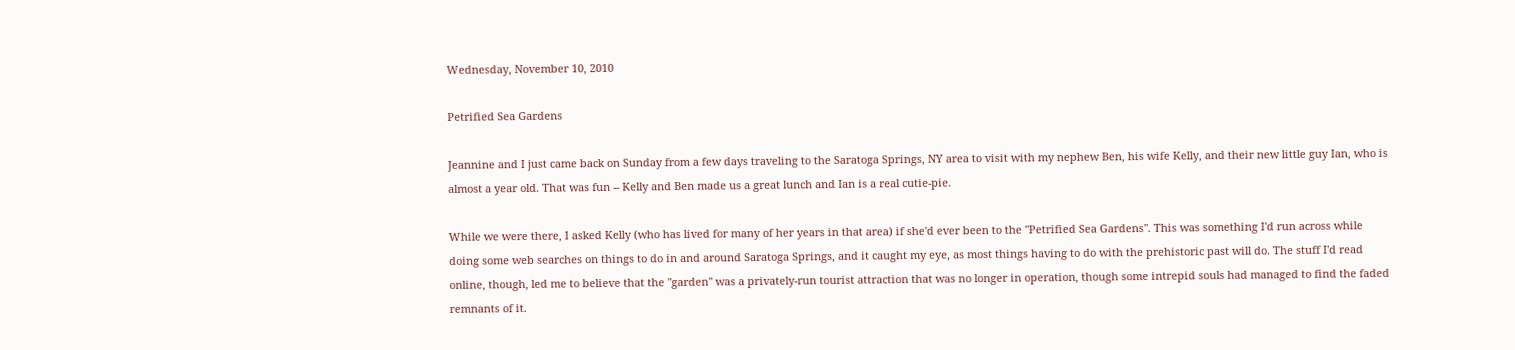Wednesday, November 10, 2010

Petrified Sea Gardens

Jeannine and I just came back on Sunday from a few days traveling to the Saratoga Springs, NY area to visit with my nephew Ben, his wife Kelly, and their new little guy Ian, who is almost a year old. That was fun -- Kelly and Ben made us a great lunch and Ian is a real cutie-pie.

While we were there, I asked Kelly (who has lived for many of her years in that area) if she'd ever been to the "Petrified Sea Gardens". This was something I'd run across while doing some web searches on things to do in and around Saratoga Springs, and it caught my eye, as most things having to do with the prehistoric past will do. The stuff I'd read online, though, led me to believe that the "garden" was a privately-run tourist attraction that was no longer in operation, though some intrepid souls had managed to find the faded remnants of it.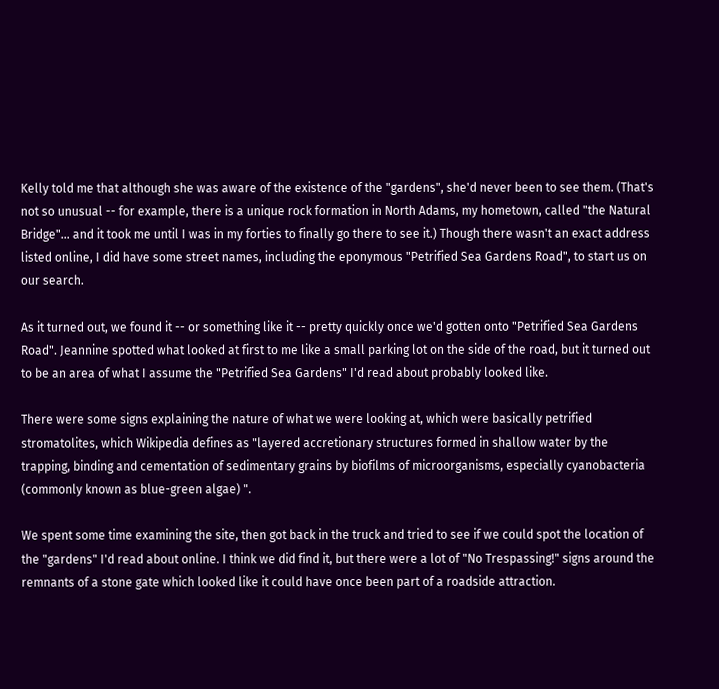Kelly told me that although she was aware of the existence of the "gardens", she'd never been to see them. (That's not so unusual -- for example, there is a unique rock formation in North Adams, my hometown, called "the Natural Bridge"… and it took me until I was in my forties to finally go there to see it.) Though there wasn't an exact address listed online, I did have some street names, including the eponymous "Petrified Sea Gardens Road", to start us on our search.

As it turned out, we found it -- or something like it -- pretty quickly once we'd gotten onto "Petrified Sea Gardens Road". Jeannine spotted what looked at first to me like a small parking lot on the side of the road, but it turned out to be an area of what I assume the "Petrified Sea Gardens" I'd read about probably looked like.

There were some signs explaining the nature of what we were looking at, which were basically petrified stromatolites, which Wikipedia defines as "layered accretionary structures formed in shallow water by the trapping, binding and cementation of sedimentary grains by biofilms of microorganisms, especially cyanobacteria (commonly known as blue-green algae) ".

We spent some time examining the site, then got back in the truck and tried to see if we could spot the location of the "gardens" I'd read about online. I think we did find it, but there were a lot of "No Trespassing!" signs around the remnants of a stone gate which looked like it could have once been part of a roadside attraction.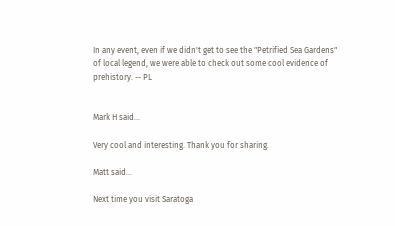In any event, even if we didn't get to see the "Petrified Sea Gardens" of local legend, we were able to check out some cool evidence of prehistory. -- PL


Mark H said...

Very cool and interesting. Thank you for sharing.

Matt said...

Next time you visit Saratoga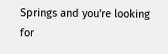Springs and you're looking for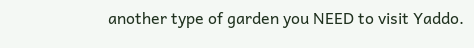another type of garden you NEED to visit Yaddo.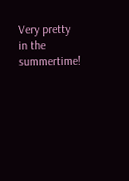Very pretty in the summertime!